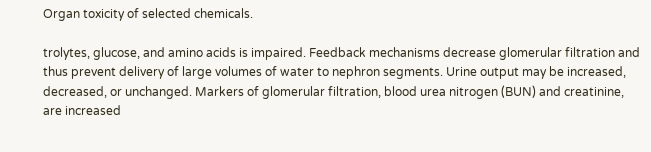Organ toxicity of selected chemicals.

trolytes, glucose, and amino acids is impaired. Feedback mechanisms decrease glomerular filtration and thus prevent delivery of large volumes of water to nephron segments. Urine output may be increased, decreased, or unchanged. Markers of glomerular filtration, blood urea nitrogen (BUN) and creatinine, are increased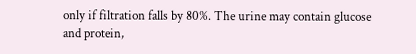only if filtration falls by 80%. The urine may contain glucose and protein,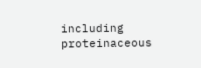including proteinaceous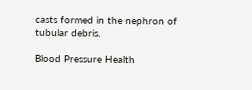casts formed in the nephron of tubular debris.

Blood Pressure Health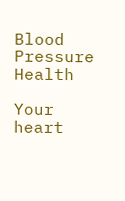Blood Pressure Health

Your heart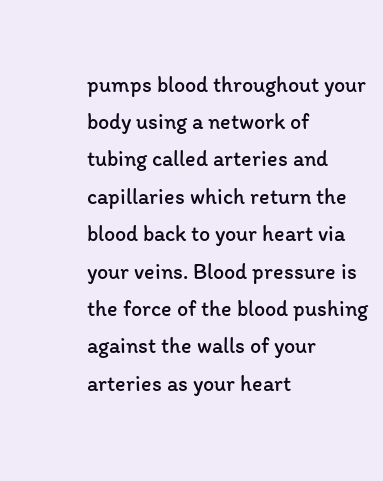pumps blood throughout your body using a network of tubing called arteries and capillaries which return the blood back to your heart via your veins. Blood pressure is the force of the blood pushing against the walls of your arteries as your heart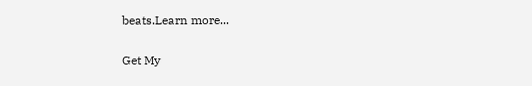beats.Learn more...

Get My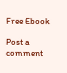Free Ebook

Post a comment